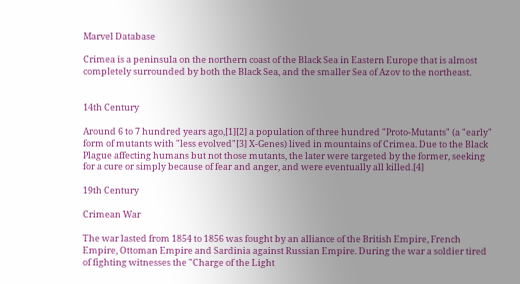Marvel Database

Crimea is a peninsula on the northern coast of the Black Sea in Eastern Europe that is almost completely surrounded by both the Black Sea, and the smaller Sea of Azov to the northeast.


14th Century

Around 6 to 7 hundred years ago,[1][2] a population of three hundred "Proto-Mutants" (a "early" form of mutants with "less evolved"[3] X-Genes) lived in mountains of Crimea. Due to the Black Plague affecting humans but not those mutants, the later were targeted by the former, seeking for a cure or simply because of fear and anger, and were eventually all killed.[4]

19th Century

Crimean War

The war lasted from 1854 to 1856 was fought by an alliance of the British Empire, French Empire, Ottoman Empire and Sardinia against Russian Empire. During the war a soldier tired of fighting witnesses the "Charge of the Light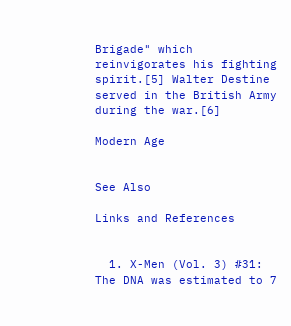Brigade" which reinvigorates his fighting spirit.[5] Walter Destine served in the British Army during the war.[6]

Modern Age


See Also

Links and References


  1. X-Men (Vol. 3) #31: The DNA was estimated to 7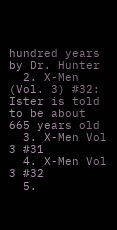hundred years by Dr. Hunter
  2. X-Men (Vol. 3) #32: Ister is told to be about 665 years old
  3. X-Men Vol 3 #31
  4. X-Men Vol 3 #32
  5.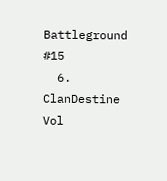Battleground #15
  6. ClanDestine Vol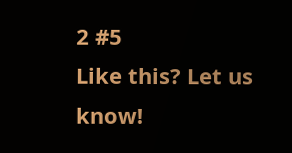2 #5
Like this? Let us know!